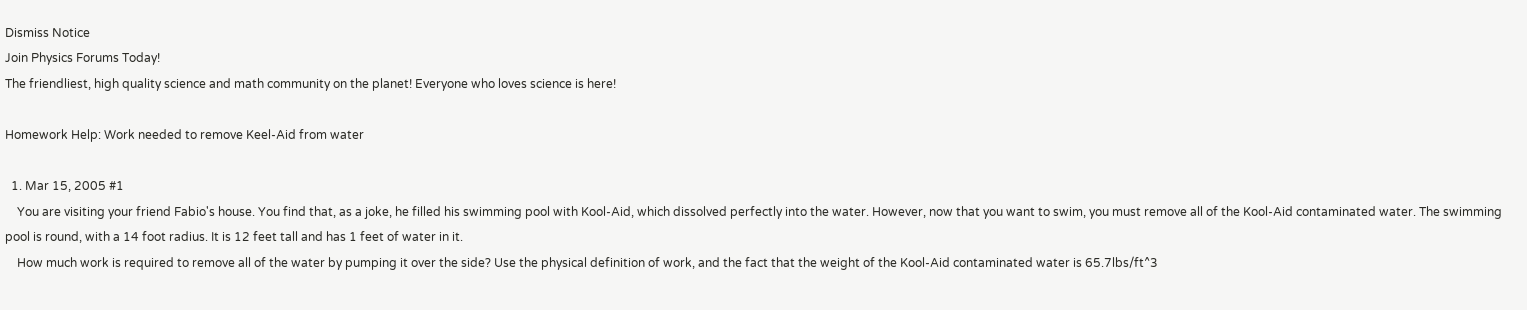Dismiss Notice
Join Physics Forums Today!
The friendliest, high quality science and math community on the planet! Everyone who loves science is here!

Homework Help: Work needed to remove Keel-Aid from water

  1. Mar 15, 2005 #1
    You are visiting your friend Fabio's house. You find that, as a joke, he filled his swimming pool with Kool-Aid, which dissolved perfectly into the water. However, now that you want to swim, you must remove all of the Kool-Aid contaminated water. The swimming pool is round, with a 14 foot radius. It is 12 feet tall and has 1 feet of water in it.
    How much work is required to remove all of the water by pumping it over the side? Use the physical definition of work, and the fact that the weight of the Kool-Aid contaminated water is 65.7lbs/ft^3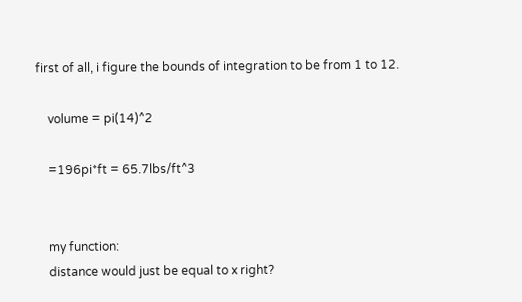first of all, i figure the bounds of integration to be from 1 to 12.

    volume = pi(14)^2

    =196pi*ft = 65.7lbs/ft^3


    my function:
    distance would just be equal to x right?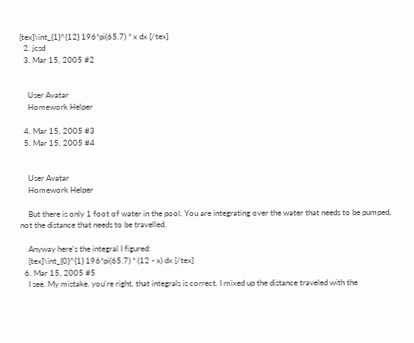[tex]\int_{1}^{12} 196*pi(65.7) * x dx [/tex]
  2. jcsd
  3. Mar 15, 2005 #2


    User Avatar
    Homework Helper

  4. Mar 15, 2005 #3
  5. Mar 15, 2005 #4


    User Avatar
    Homework Helper

    But there is only 1 foot of water in the pool. You are integrating over the water that needs to be pumped, not the distance that needs to be travelled.

    Anyway here's the integral I figured:
    [tex]\int_{0}^{1} 196*pi(65.7) * (12 - x) dx [/tex]
  6. Mar 15, 2005 #5
    I see. My mistake. you're right, that integrals is correct. I mixed up the distance traveled with the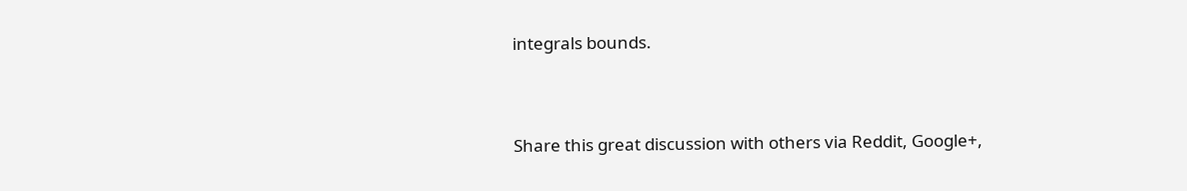integrals bounds.


Share this great discussion with others via Reddit, Google+,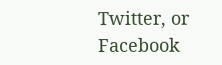Twitter, or Facebook